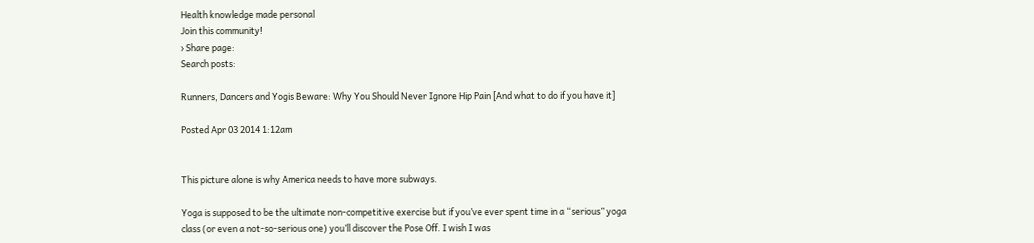Health knowledge made personal
Join this community!
› Share page:
Search posts:

Runners, Dancers and Yogis Beware: Why You Should Never Ignore Hip Pain [And what to do if you have it]

Posted Apr 03 2014 1:12am


This picture alone is why America needs to have more subways.

Yoga is supposed to be the ultimate non-competitive exercise but if you’ve ever spent time in a “serious” yoga class (or even a not-so-serious one) you’ll discover the Pose Off. I wish I was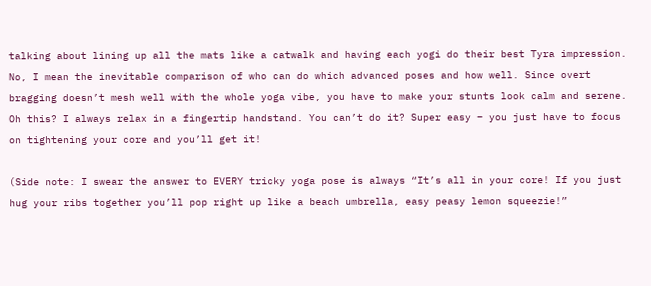talking about lining up all the mats like a catwalk and having each yogi do their best Tyra impression. No, I mean the inevitable comparison of who can do which advanced poses and how well. Since overt bragging doesn’t mesh well with the whole yoga vibe, you have to make your stunts look calm and serene. Oh this? I always relax in a fingertip handstand. You can’t do it? Super easy – you just have to focus on tightening your core and you’ll get it!

(Side note: I swear the answer to EVERY tricky yoga pose is always “It’s all in your core! If you just hug your ribs together you’ll pop right up like a beach umbrella, easy peasy lemon squeezie!”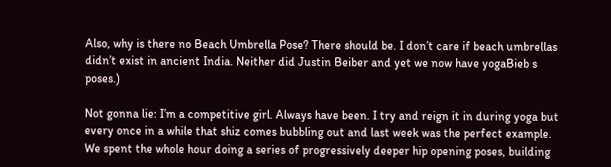Also, why is there no Beach Umbrella Pose? There should be. I don’t care if beach umbrellas didn’t exist in ancient India. Neither did Justin Beiber and yet we now have yogaBieb s poses.)

Not gonna lie: I’m a competitive girl. Always have been. I try and reign it in during yoga but every once in a while that shiz comes bubbling out and last week was the perfect example. We spent the whole hour doing a series of progressively deeper hip opening poses, building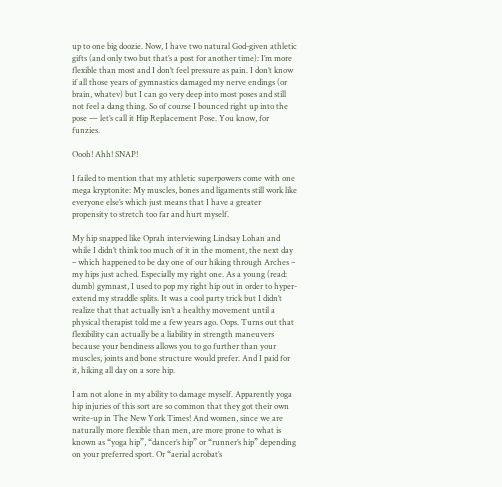up to one big doozie. Now, I have two natural God-given athletic gifts (and only two but that’s a post for another time): I’m more flexible than most and I don’t feel pressure as pain. I don’t know if all those years of gymnastics damaged my nerve endings (or brain, whatev) but I can go very deep into most poses and still not feel a dang thing. So of course I bounced right up into the pose — let’s call it Hip Replacement Pose. You know, for funzies.

Oooh! Ahh! SNAP!

I failed to mention that my athletic superpowers come with one mega kryptonite: My muscles, bones and ligaments still work like everyone else’s which just means that I have a greater propensity to stretch too far and hurt myself.

My hip snapped like Oprah interviewing Lindsay Lohan and while I didn’t think too much of it in the moment, the next day – which happened to be day one of our hiking through Arches – my hips just ached. Especially my right one. As a young (read: dumb) gymnast, I used to pop my right hip out in order to hyper-extend my straddle splits. It was a cool party trick but I didn’t realize that that actually isn’t a healthy movement until a physical therapist told me a few years ago. Oops. Turns out that flexibility can actually be a liability in strength maneuvers because your bendiness allows you to go further than your muscles, joints and bone structure would prefer. And I paid for it, hiking all day on a sore hip.

I am not alone in my ability to damage myself. Apparently yoga hip injuries of this sort are so common that they got their own write-up in The New York Times! And women, since we are naturally more flexible than men, are more prone to what is known as “yoga hip”, “dancer’s hip” or “runner’s hip” depending on your preferred sport. Or “aerial acrobat’s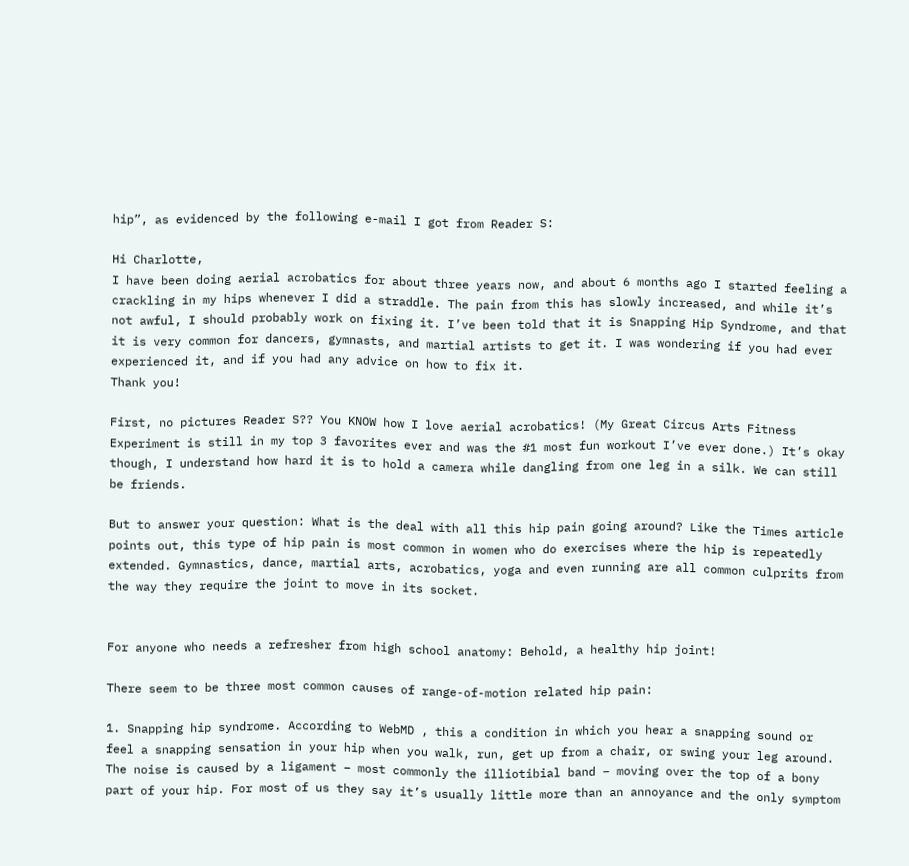hip”, as evidenced by the following e-mail I got from Reader S:

Hi Charlotte,
I have been doing aerial acrobatics for about three years now, and about 6 months ago I started feeling a crackling in my hips whenever I did a straddle. The pain from this has slowly increased, and while it’s not awful, I should probably work on fixing it. I’ve been told that it is Snapping Hip Syndrome, and that it is very common for dancers, gymnasts, and martial artists to get it. I was wondering if you had ever experienced it, and if you had any advice on how to fix it.
Thank you!

First, no pictures Reader S?? You KNOW how I love aerial acrobatics! (My Great Circus Arts Fitness Experiment is still in my top 3 favorites ever and was the #1 most fun workout I’ve ever done.) It’s okay though, I understand how hard it is to hold a camera while dangling from one leg in a silk. We can still be friends.

But to answer your question: What is the deal with all this hip pain going around? Like the Times article points out, this type of hip pain is most common in women who do exercises where the hip is repeatedly extended. Gymnastics, dance, martial arts, acrobatics, yoga and even running are all common culprits from the way they require the joint to move in its socket.


For anyone who needs a refresher from high school anatomy: Behold, a healthy hip joint!

There seem to be three most common causes of range-of-motion related hip pain:

1. Snapping hip syndrome. According to WebMD , this a condition in which you hear a snapping sound or feel a snapping sensation in your hip when you walk, run, get up from a chair, or swing your leg around. The noise is caused by a ligament – most commonly the illiotibial band – moving over the top of a bony part of your hip. For most of us they say it’s usually little more than an annoyance and the only symptom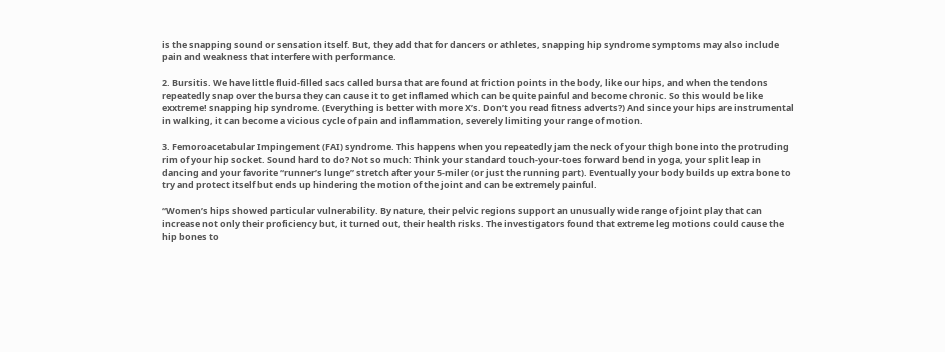is the snapping sound or sensation itself. But, they add that for dancers or athletes, snapping hip syndrome symptoms may also include pain and weakness that interfere with performance.

2. Bursitis. We have little fluid-filled sacs called bursa that are found at friction points in the body, like our hips, and when the tendons repeatedly snap over the bursa they can cause it to get inflamed which can be quite painful and become chronic. So this would be like exxtreme! snapping hip syndrome. (Everything is better with more X’s. Don’t you read fitness adverts?) And since your hips are instrumental in walking, it can become a vicious cycle of pain and inflammation, severely limiting your range of motion.

3. Femoroacetabular Impingement (FAI) syndrome. This happens when you repeatedly jam the neck of your thigh bone into the protruding rim of your hip socket. Sound hard to do? Not so much: Think your standard touch-your-toes forward bend in yoga, your split leap in dancing and your favorite “runner’s lunge” stretch after your 5-miler (or just the running part). Eventually your body builds up extra bone to try and protect itself but ends up hindering the motion of the joint and can be extremely painful.

“Women’s hips showed particular vulnerability. By nature, their pelvic regions support an unusually wide range of joint play that can increase not only their proficiency but, it turned out, their health risks. The investigators found that extreme leg motions could cause the hip bones to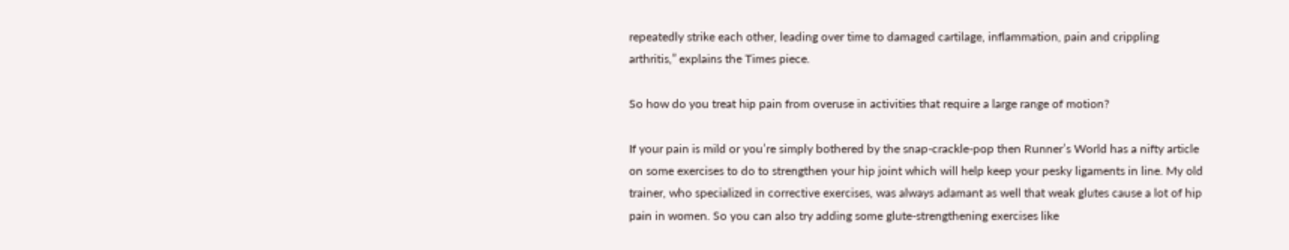repeatedly strike each other, leading over time to damaged cartilage, inflammation, pain and crippling arthritis,” explains the Times piece.

So how do you treat hip pain from overuse in activities that require a large range of motion?

If your pain is mild or you’re simply bothered by the snap-crackle-pop then Runner’s World has a nifty article on some exercises to do to strengthen your hip joint which will help keep your pesky ligaments in line. My old trainer, who specialized in corrective exercises, was always adamant as well that weak glutes cause a lot of hip pain in women. So you can also try adding some glute-strengthening exercises like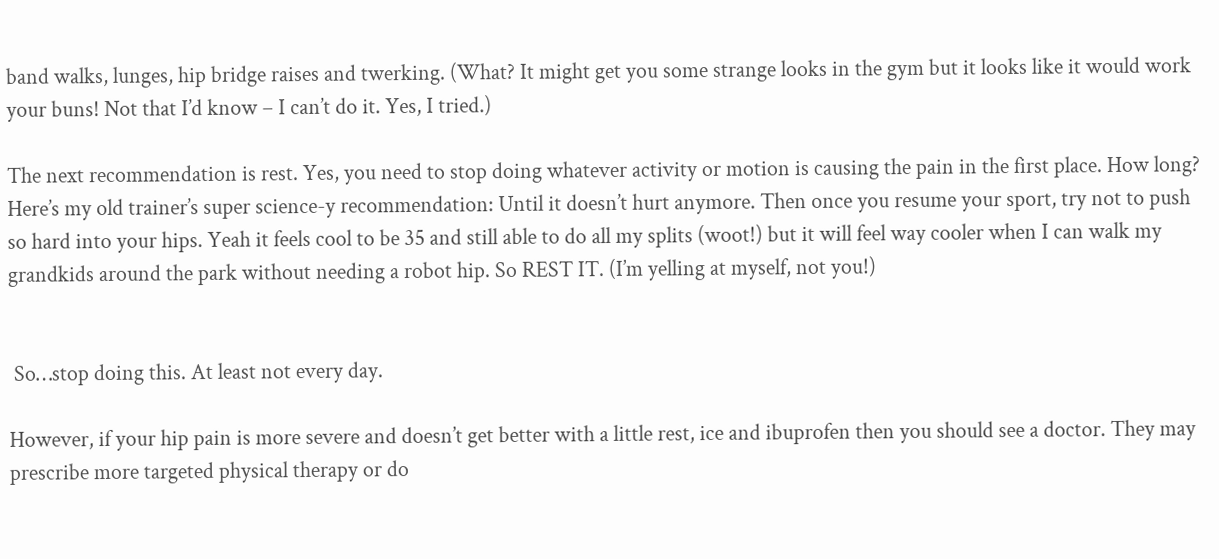band walks, lunges, hip bridge raises and twerking. (What? It might get you some strange looks in the gym but it looks like it would work your buns! Not that I’d know – I can’t do it. Yes, I tried.)

The next recommendation is rest. Yes, you need to stop doing whatever activity or motion is causing the pain in the first place. How long? Here’s my old trainer’s super science-y recommendation: Until it doesn’t hurt anymore. Then once you resume your sport, try not to push so hard into your hips. Yeah it feels cool to be 35 and still able to do all my splits (woot!) but it will feel way cooler when I can walk my grandkids around the park without needing a robot hip. So REST IT. (I’m yelling at myself, not you!)


 So…stop doing this. At least not every day.

However, if your hip pain is more severe and doesn’t get better with a little rest, ice and ibuprofen then you should see a doctor. They may prescribe more targeted physical therapy or do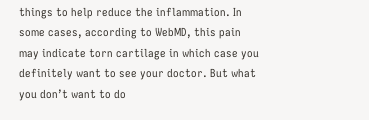things to help reduce the inflammation. In some cases, according to WebMD, this pain may indicate torn cartilage in which case you definitely want to see your doctor. But what you don’t want to do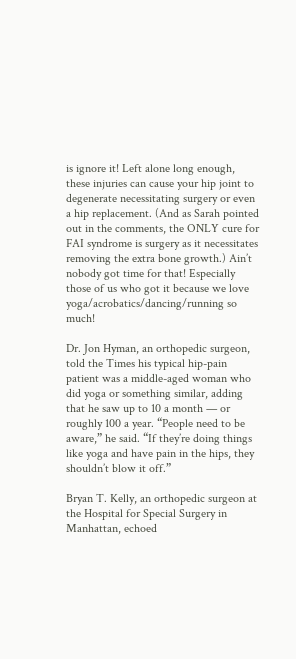is ignore it! Left alone long enough, these injuries can cause your hip joint to degenerate necessitating surgery or even a hip replacement. (And as Sarah pointed out in the comments, the ONLY cure for FAI syndrome is surgery as it necessitates removing the extra bone growth.) Ain’t nobody got time for that! Especially those of us who got it because we love yoga/acrobatics/dancing/running so much!

Dr. Jon Hyman, an orthopedic surgeon, told the Times his typical hip-pain patient was a middle-aged woman who did yoga or something similar, adding that he saw up to 10 a month — or roughly 100 a year. “People need to be aware,” he said. “If they’re doing things like yoga and have pain in the hips, they shouldn’t blow it off.”

Bryan T. Kelly, an orthopedic surgeon at the Hospital for Special Surgery in Manhattan, echoed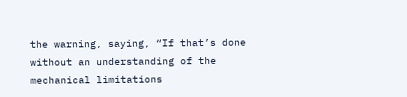the warning, saying, “If that’s done without an understanding of the mechanical limitations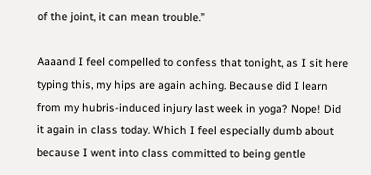of the joint, it can mean trouble.”

Aaaand I feel compelled to confess that tonight, as I sit here typing this, my hips are again aching. Because did I learn from my hubris-induced injury last week in yoga? Nope! Did it again in class today. Which I feel especially dumb about because I went into class committed to being gentle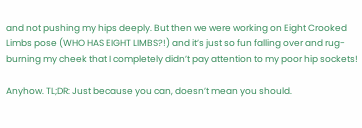and not pushing my hips deeply. But then we were working on Eight Crooked Limbs pose (WHO HAS EIGHT LIMBS?!) and it’s just so fun falling over and rug-burning my cheek that I completely didn’t pay attention to my poor hip sockets!

Anyhow. TL;DR: Just because you can, doesn’t mean you should.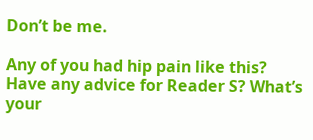Don’t be me.

Any of you had hip pain like this? Have any advice for Reader S? What’s your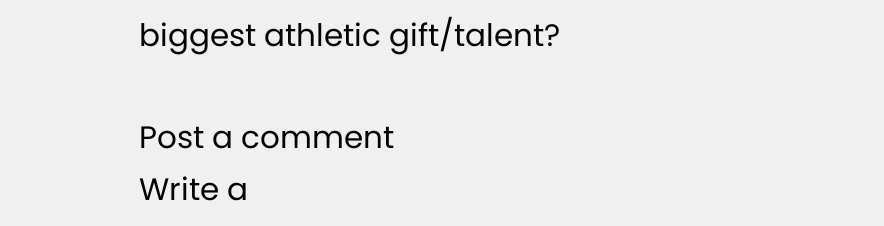biggest athletic gift/talent?

Post a comment
Write a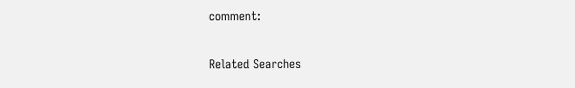comment:

Related Searches